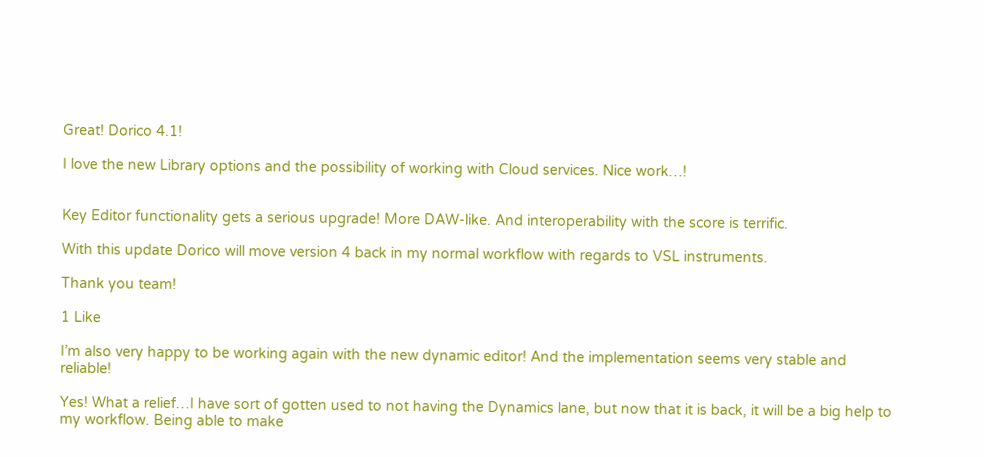Great! Dorico 4.1!

I love the new Library options and the possibility of working with Cloud services. Nice work…!


Key Editor functionality gets a serious upgrade! More DAW-like. And interoperability with the score is terrific.

With this update Dorico will move version 4 back in my normal workflow with regards to VSL instruments.

Thank you team!

1 Like

I’m also very happy to be working again with the new dynamic editor! And the implementation seems very stable and reliable!

Yes! What a relief…I have sort of gotten used to not having the Dynamics lane, but now that it is back, it will be a big help to my workflow. Being able to make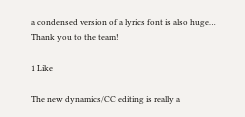a condensed version of a lyrics font is also huge…
Thank you to the team!

1 Like

The new dynamics/CC editing is really a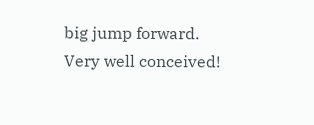big jump forward. Very well conceived!